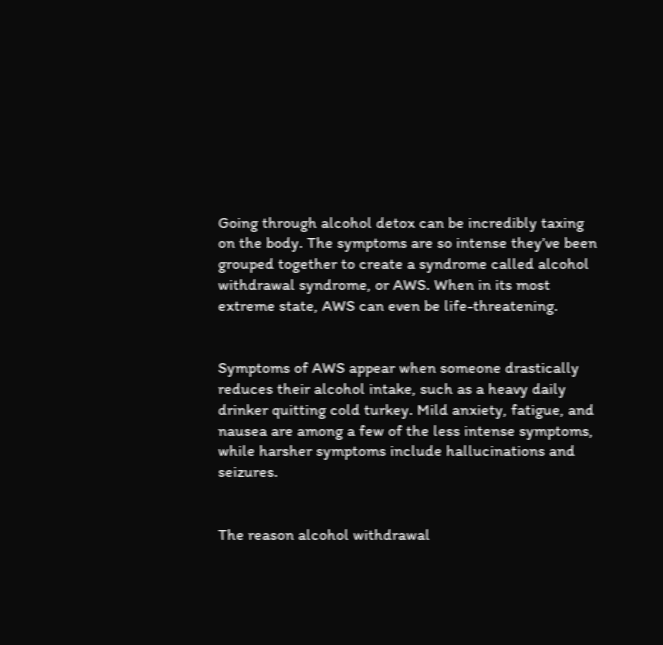Going through alcohol detox can be incredibly taxing on the body. The symptoms are so intense they’ve been grouped together to create a syndrome called alcohol withdrawal syndrome, or AWS. When in its most extreme state, AWS can even be life-threatening.


Symptoms of AWS appear when someone drastically reduces their alcohol intake, such as a heavy daily drinker quitting cold turkey. Mild anxiety, fatigue, and nausea are among a few of the less intense symptoms, while harsher symptoms include hallucinations and seizures.


The reason alcohol withdrawal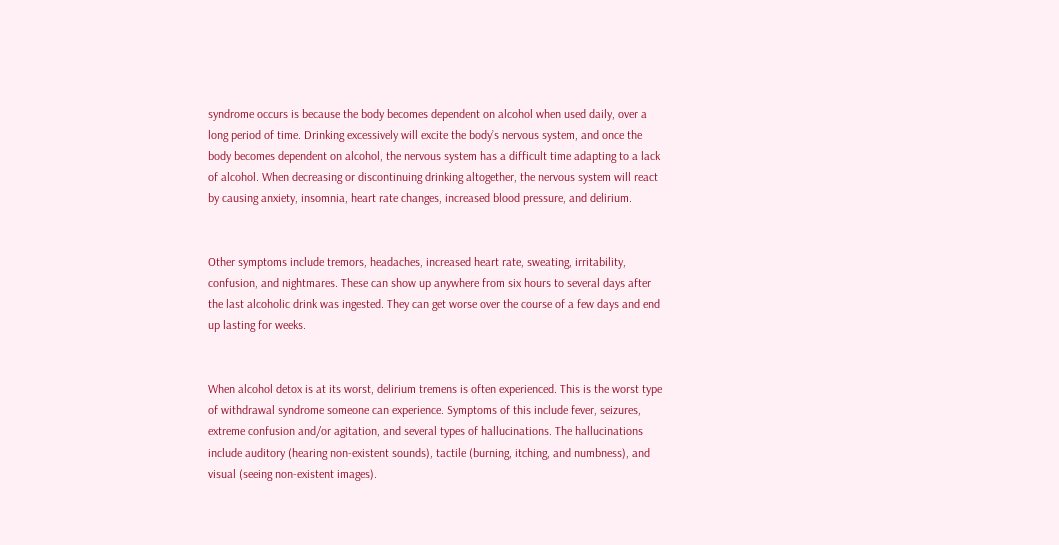syndrome occurs is because the body becomes dependent on alcohol when used daily, over a long period of time. Drinking excessively will excite the body’s nervous system, and once the body becomes dependent on alcohol, the nervous system has a difficult time adapting to a lack of alcohol. When decreasing or discontinuing drinking altogether, the nervous system will react by causing anxiety, insomnia, heart rate changes, increased blood pressure, and delirium.


Other symptoms include tremors, headaches, increased heart rate, sweating, irritability, confusion, and nightmares. These can show up anywhere from six hours to several days after the last alcoholic drink was ingested. They can get worse over the course of a few days and end up lasting for weeks.


When alcohol detox is at its worst, delirium tremens is often experienced. This is the worst type of withdrawal syndrome someone can experience. Symptoms of this include fever, seizures, extreme confusion and/or agitation, and several types of hallucinations. The hallucinations include auditory (hearing non-existent sounds), tactile (burning, itching, and numbness), and visual (seeing non-existent images).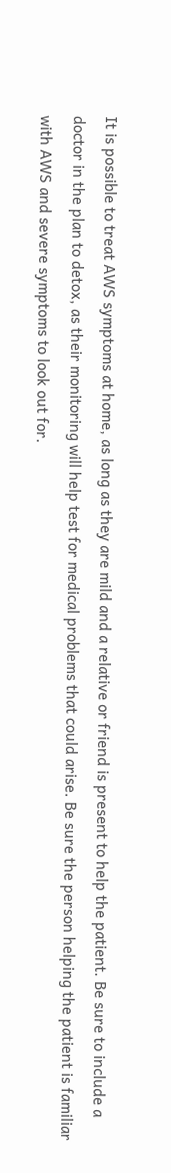It is possible to treat AWS symptoms at home, as long as they are mild and a relative or friend is present to help the patient. Be sure to include a doctor in the plan to detox, as their monitoring will help test for medical problems that could arise. Be sure the person helping the patient is familiar with AWS and severe symptoms to look out for.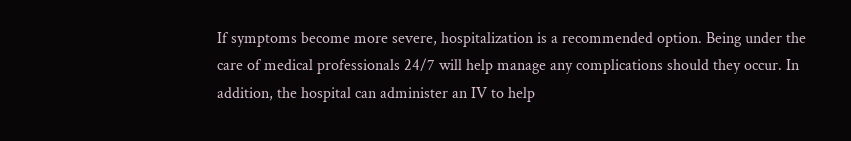If symptoms become more severe, hospitalization is a recommended option. Being under the care of medical professionals 24/7 will help manage any complications should they occur. In addition, the hospital can administer an IV to help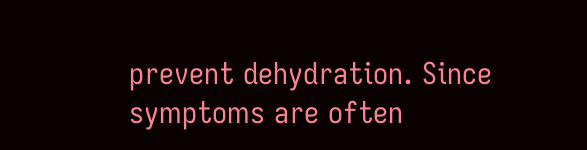prevent dehydration. Since symptoms are often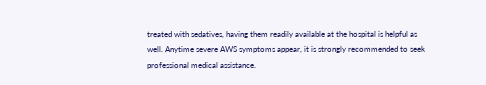treated with sedatives, having them readily available at the hospital is helpful as well. Anytime severe AWS symptoms appear, it is strongly recommended to seek professional medical assistance.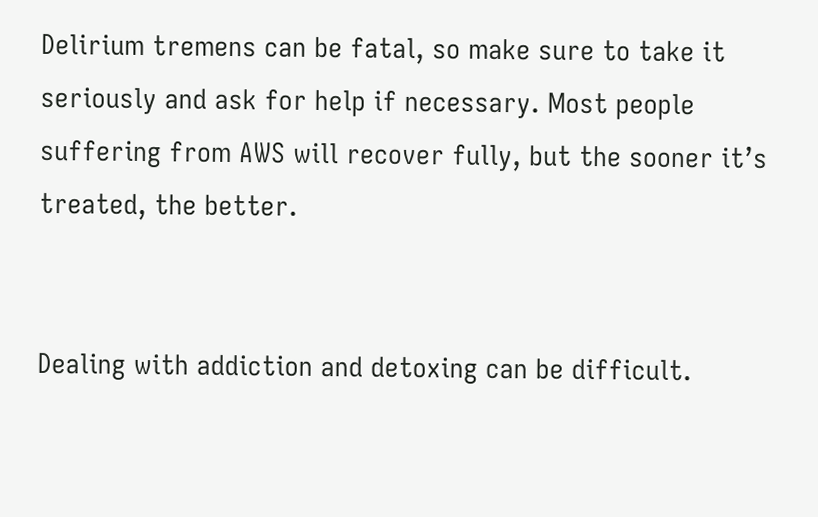Delirium tremens can be fatal, so make sure to take it seriously and ask for help if necessary. Most people suffering from AWS will recover fully, but the sooner it’s treated, the better.


Dealing with addiction and detoxing can be difficult.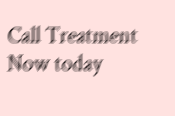Call Treatment Now today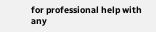for professional help with any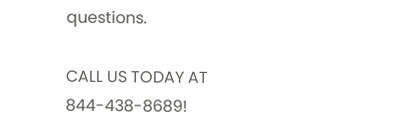questions.

CALL US TODAY AT 844-438-8689!